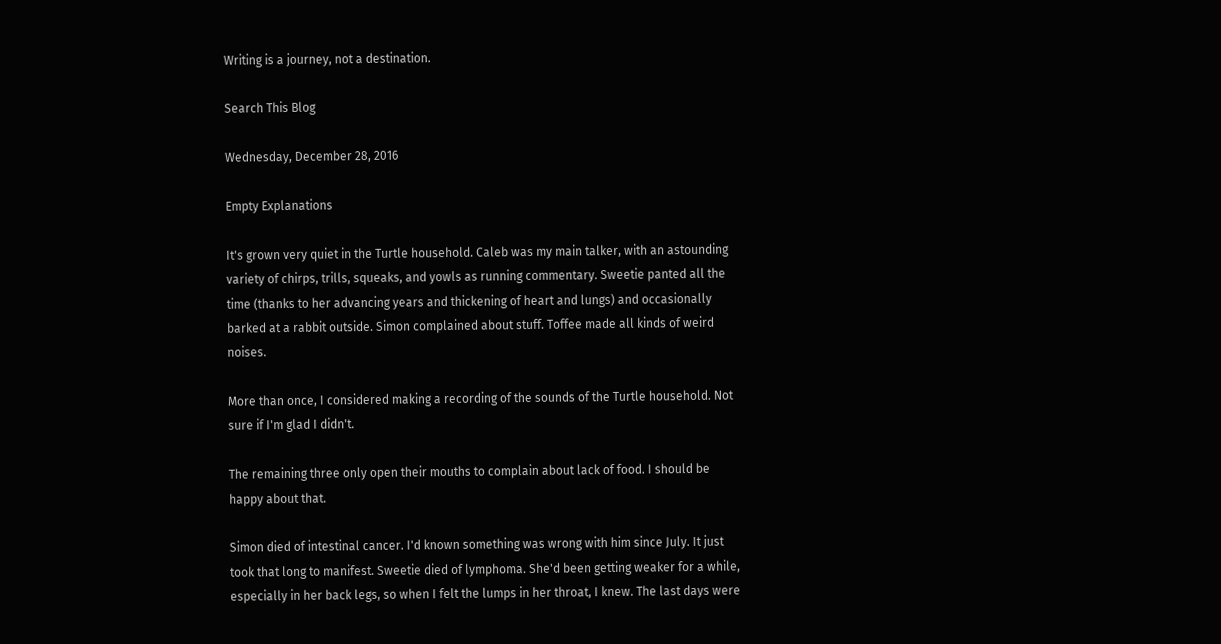Writing is a journey, not a destination.

Search This Blog

Wednesday, December 28, 2016

Empty Explanations

It's grown very quiet in the Turtle household. Caleb was my main talker, with an astounding variety of chirps, trills, squeaks, and yowls as running commentary. Sweetie panted all the time (thanks to her advancing years and thickening of heart and lungs) and occasionally barked at a rabbit outside. Simon complained about stuff. Toffee made all kinds of weird noises.

More than once, I considered making a recording of the sounds of the Turtle household. Not sure if I'm glad I didn't.

The remaining three only open their mouths to complain about lack of food. I should be happy about that.

Simon died of intestinal cancer. I'd known something was wrong with him since July. It just took that long to manifest. Sweetie died of lymphoma. She'd been getting weaker for a while, especially in her back legs, so when I felt the lumps in her throat, I knew. The last days were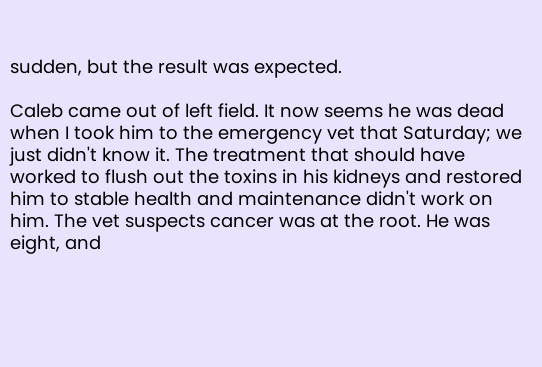sudden, but the result was expected.

Caleb came out of left field. It now seems he was dead when I took him to the emergency vet that Saturday; we just didn't know it. The treatment that should have worked to flush out the toxins in his kidneys and restored him to stable health and maintenance didn't work on him. The vet suspects cancer was at the root. He was eight, and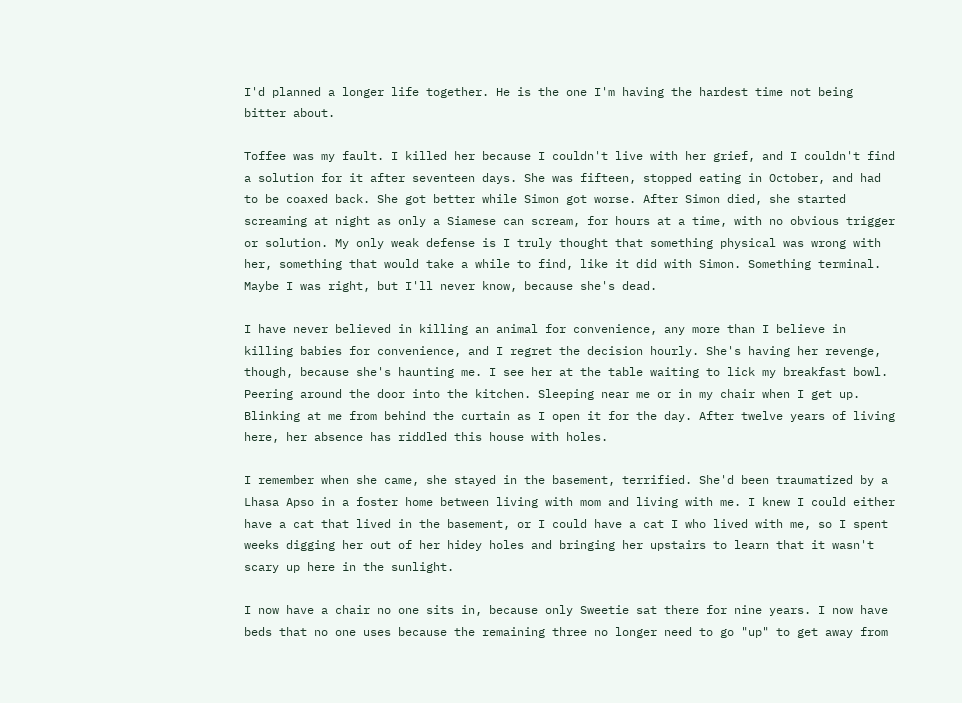I'd planned a longer life together. He is the one I'm having the hardest time not being bitter about.

Toffee was my fault. I killed her because I couldn't live with her grief, and I couldn't find a solution for it after seventeen days. She was fifteen, stopped eating in October, and had to be coaxed back. She got better while Simon got worse. After Simon died, she started screaming at night as only a Siamese can scream, for hours at a time, with no obvious trigger or solution. My only weak defense is I truly thought that something physical was wrong with her, something that would take a while to find, like it did with Simon. Something terminal. Maybe I was right, but I'll never know, because she's dead.

I have never believed in killing an animal for convenience, any more than I believe in killing babies for convenience, and I regret the decision hourly. She's having her revenge, though, because she's haunting me. I see her at the table waiting to lick my breakfast bowl. Peering around the door into the kitchen. Sleeping near me or in my chair when I get up. Blinking at me from behind the curtain as I open it for the day. After twelve years of living here, her absence has riddled this house with holes.

I remember when she came, she stayed in the basement, terrified. She'd been traumatized by a Lhasa Apso in a foster home between living with mom and living with me. I knew I could either have a cat that lived in the basement, or I could have a cat I who lived with me, so I spent weeks digging her out of her hidey holes and bringing her upstairs to learn that it wasn't scary up here in the sunlight.

I now have a chair no one sits in, because only Sweetie sat there for nine years. I now have beds that no one uses because the remaining three no longer need to go "up" to get away from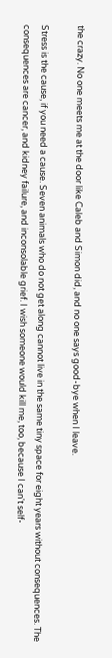the crazy. No one meets me at the door like Caleb and Simon did, and no one says good-bye when I leave.

Stress is the cause, if you need a cause. Seven animals who do not get along cannot live in the same tiny space for eight years without consequences. The consequences are cancer, and kidney failure, and inconsolable grief. I wish someone would kill me, too, because I can't self-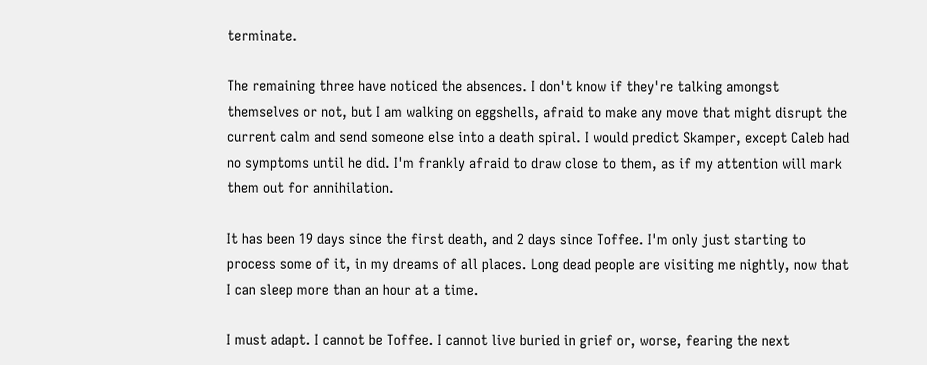terminate.

The remaining three have noticed the absences. I don't know if they're talking amongst themselves or not, but I am walking on eggshells, afraid to make any move that might disrupt the current calm and send someone else into a death spiral. I would predict Skamper, except Caleb had no symptoms until he did. I'm frankly afraid to draw close to them, as if my attention will mark them out for annihilation.

It has been 19 days since the first death, and 2 days since Toffee. I'm only just starting to process some of it, in my dreams of all places. Long dead people are visiting me nightly, now that I can sleep more than an hour at a time.

I must adapt. I cannot be Toffee. I cannot live buried in grief or, worse, fearing the next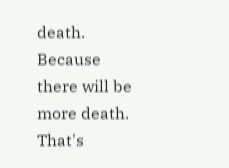death. Because there will be more death. That's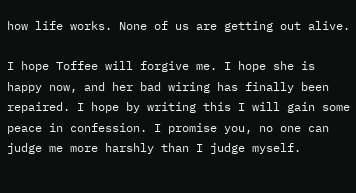how life works. None of us are getting out alive.

I hope Toffee will forgive me. I hope she is happy now, and her bad wiring has finally been repaired. I hope by writing this I will gain some peace in confession. I promise you, no one can judge me more harshly than I judge myself.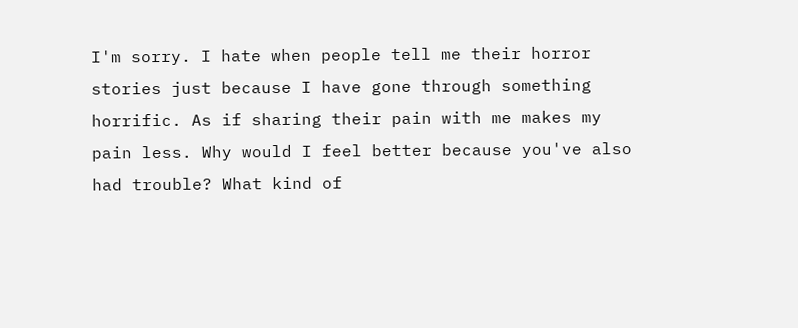I'm sorry. I hate when people tell me their horror stories just because I have gone through something horrific. As if sharing their pain with me makes my pain less. Why would I feel better because you've also had trouble? What kind of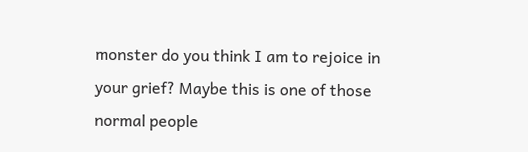monster do you think I am to rejoice in your grief? Maybe this is one of those normal people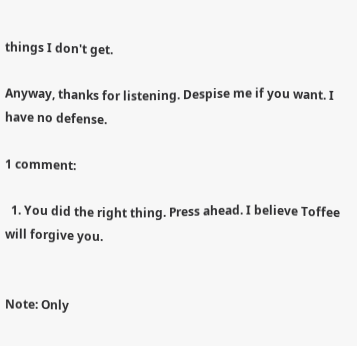things I don't get.

Anyway, thanks for listening. Despise me if you want. I have no defense.

1 comment:

  1. You did the right thing. Press ahead. I believe Toffee will forgive you.


Note: Only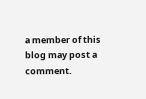a member of this blog may post a comment.